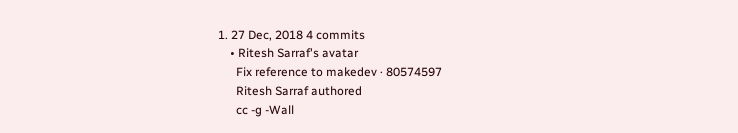1. 27 Dec, 2018 4 commits
    • Ritesh Sarraf's avatar
      Fix reference to makedev · 80574597
      Ritesh Sarraf authored
      cc -g -Wall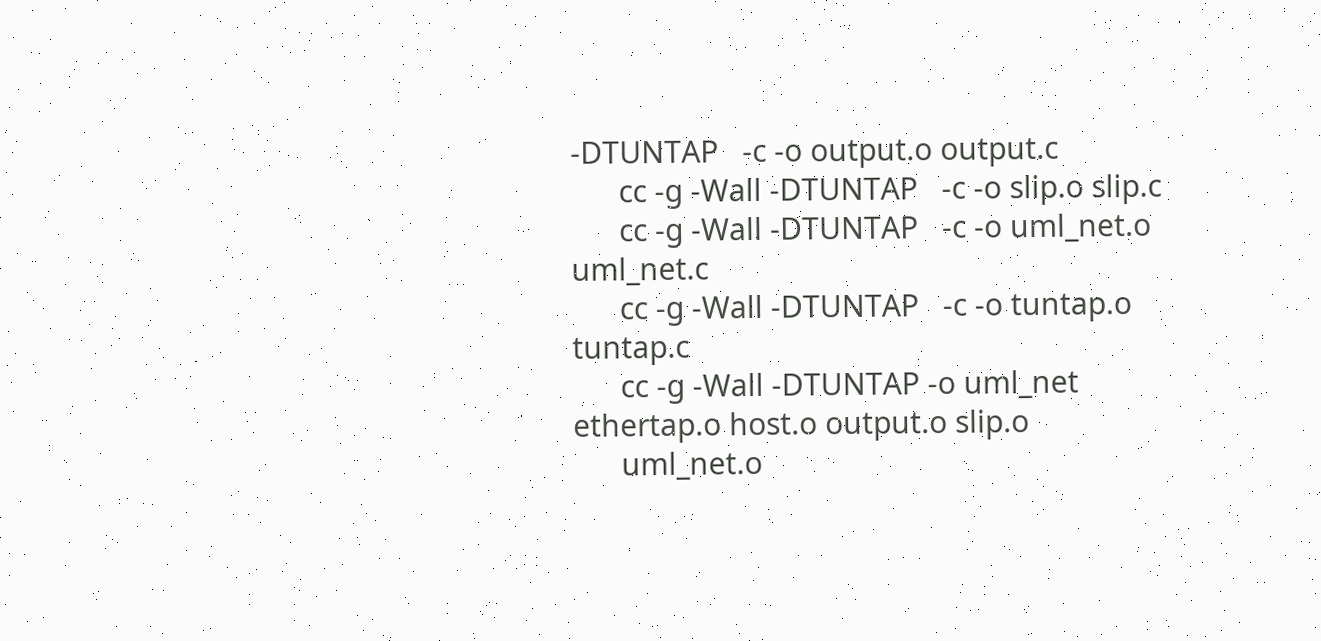-DTUNTAP   -c -o output.o output.c
      cc -g -Wall -DTUNTAP   -c -o slip.o slip.c
      cc -g -Wall -DTUNTAP   -c -o uml_net.o uml_net.c
      cc -g -Wall -DTUNTAP   -c -o tuntap.o tuntap.c
      cc -g -Wall -DTUNTAP -o uml_net ethertap.o host.o output.o slip.o
      uml_net.o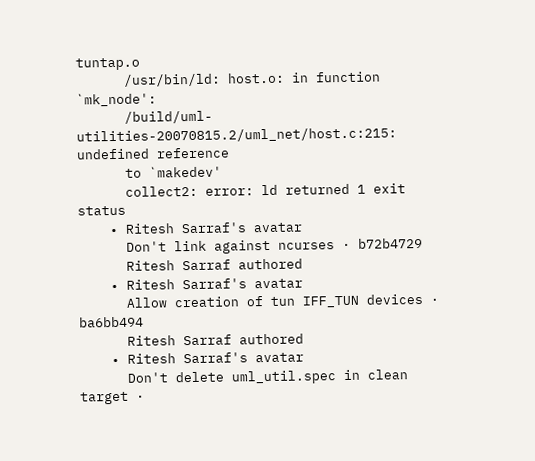tuntap.o
      /usr/bin/ld: host.o: in function `mk_node':
      /build/uml-utilities-20070815.2/uml_net/host.c:215: undefined reference
      to `makedev'
      collect2: error: ld returned 1 exit status
    • Ritesh Sarraf's avatar
      Don't link against ncurses · b72b4729
      Ritesh Sarraf authored
    • Ritesh Sarraf's avatar
      Allow creation of tun IFF_TUN devices · ba6bb494
      Ritesh Sarraf authored
    • Ritesh Sarraf's avatar
      Don't delete uml_util.spec in clean target ·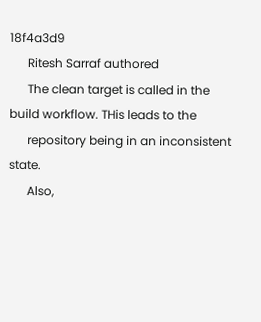18f4a3d9
      Ritesh Sarraf authored
      The clean target is called in the build workflow. THis leads to the
      repository being in an inconsistent state.
      Also,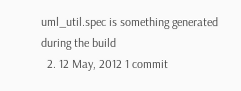uml_util.spec is something generated during the build
  2. 12 May, 2012 1 commit